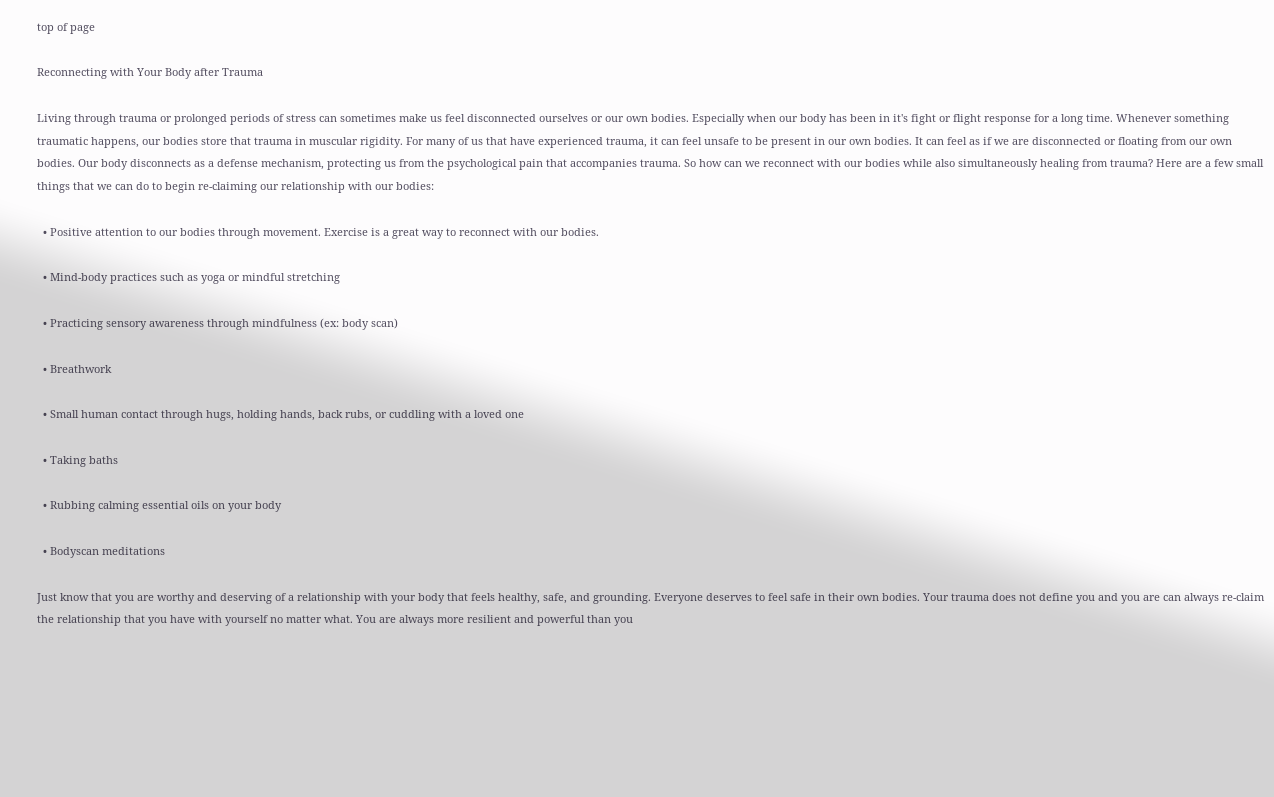top of page

Reconnecting with Your Body after Trauma

Living through trauma or prolonged periods of stress can sometimes make us feel disconnected ourselves or our own bodies. Especially when our body has been in it's fight or flight response for a long time. Whenever something traumatic happens, our bodies store that trauma in muscular rigidity. For many of us that have experienced trauma, it can feel unsafe to be present in our own bodies. It can feel as if we are disconnected or floating from our own bodies. Our body disconnects as a defense mechanism, protecting us from the psychological pain that accompanies trauma. So how can we reconnect with our bodies while also simultaneously healing from trauma? Here are a few small things that we can do to begin re-claiming our relationship with our bodies:

  • Positive attention to our bodies through movement. Exercise is a great way to reconnect with our bodies.

  • Mind-body practices such as yoga or mindful stretching

  • Practicing sensory awareness through mindfulness (ex: body scan)

  • Breathwork

  • Small human contact through hugs, holding hands, back rubs, or cuddling with a loved one

  • Taking baths

  • Rubbing calming essential oils on your body

  • Bodyscan meditations

Just know that you are worthy and deserving of a relationship with your body that feels healthy, safe, and grounding. Everyone deserves to feel safe in their own bodies. Your trauma does not define you and you are can always re-claim the relationship that you have with yourself no matter what. You are always more resilient and powerful than you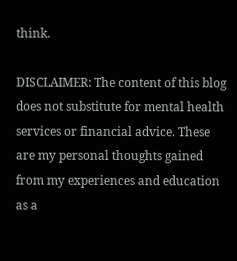think.

DISCLAIMER: The content of this blog does not substitute for mental health services or financial advice. These are my personal thoughts gained from my experiences and education as a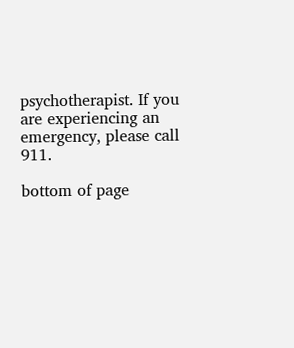psychotherapist. If you are experiencing an emergency, please call 911.

bottom of page